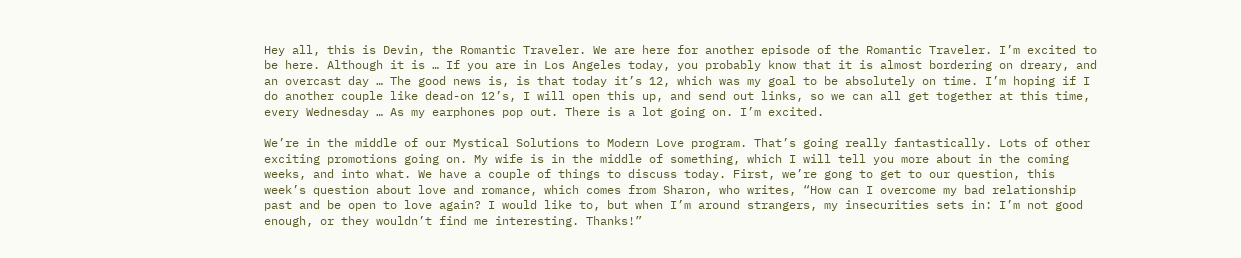Hey all, this is Devin, the Romantic Traveler. We are here for another episode of the Romantic Traveler. I’m excited to be here. Although it is … If you are in Los Angeles today, you probably know that it is almost bordering on dreary, and an overcast day … The good news is, is that today it’s 12, which was my goal to be absolutely on time. I’m hoping if I do another couple like dead-on 12’s, I will open this up, and send out links, so we can all get together at this time, every Wednesday … As my earphones pop out. There is a lot going on. I’m excited.

We’re in the middle of our Mystical Solutions to Modern Love program. That’s going really fantastically. Lots of other exciting promotions going on. My wife is in the middle of something, which I will tell you more about in the coming weeks, and into what. We have a couple of things to discuss today. First, we’re gong to get to our question, this week’s question about love and romance, which comes from Sharon, who writes, “How can I overcome my bad relationship past and be open to love again? I would like to, but when I’m around strangers, my insecurities sets in: I’m not good enough, or they wouldn’t find me interesting. Thanks!”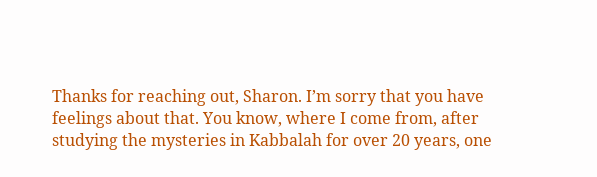Thanks for reaching out, Sharon. I’m sorry that you have feelings about that. You know, where I come from, after studying the mysteries in Kabbalah for over 20 years, one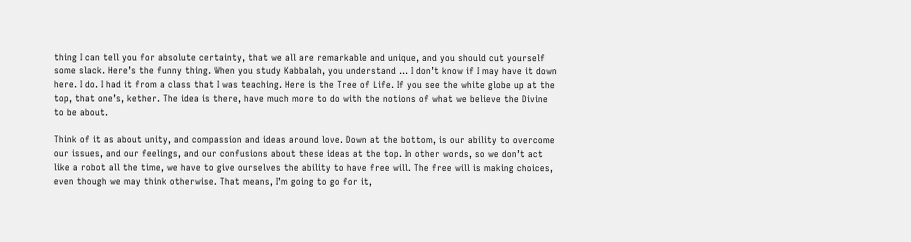thing I can tell you for absolute certainty, that we all are remarkable and unique, and you should cut yourself some slack. Here’s the funny thing. When you study Kabbalah, you understand … I don’t know if I may have it down here. I do. I had it from a class that I was teaching. Here is the Tree of Life. If you see the white globe up at the top, that one’s, kether. The idea is there, have much more to do with the notions of what we believe the Divine to be about.

Think of it as about unity, and compassion and ideas around love. Down at the bottom, is our ability to overcome our issues, and our feelings, and our confusions about these ideas at the top. In other words, so we don’t act like a robot all the time, we have to give ourselves the ability to have free will. The free will is making choices, even though we may think otherwise. That means, I’m going to go for it,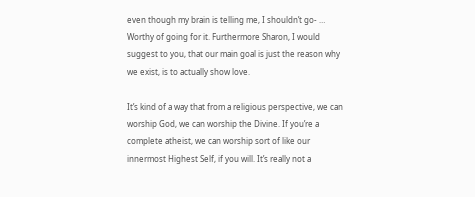even though my brain is telling me, I shouldn’t go- … Worthy of going for it. Furthermore Sharon, I would suggest to you, that our main goal is just the reason why we exist, is to actually show love.

It’s kind of a way that from a religious perspective, we can worship God, we can worship the Divine. If you’re a complete atheist, we can worship sort of like our innermost Highest Self, if you will. It’s really not a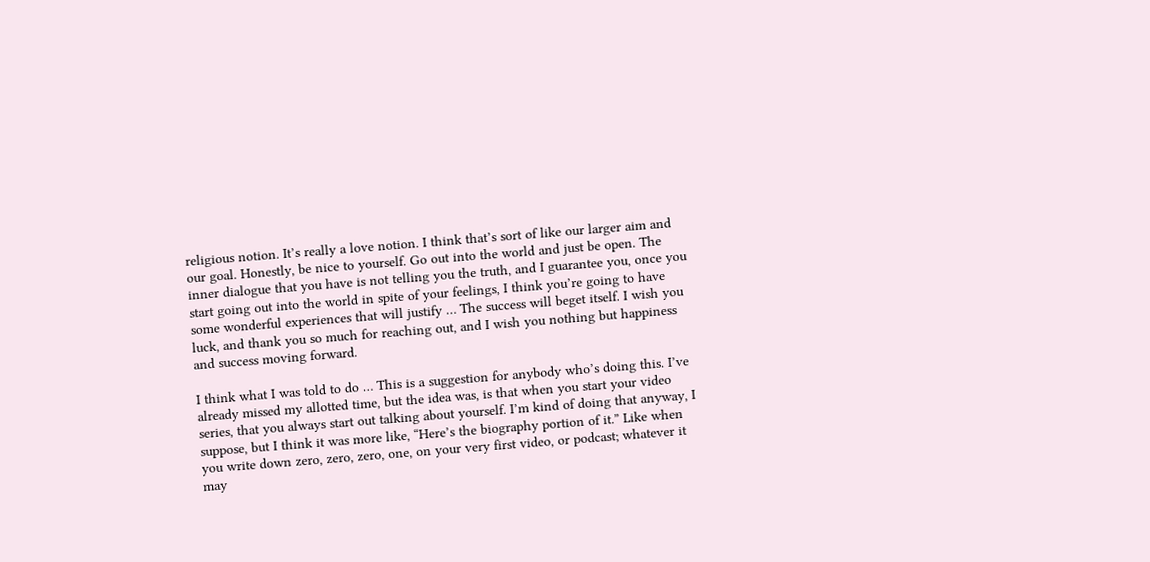religious notion. It’s really a love notion. I think that’s sort of like our larger aim and our goal. Honestly, be nice to yourself. Go out into the world and just be open. The inner dialogue that you have is not telling you the truth, and I guarantee you, once you start going out into the world in spite of your feelings, I think you’re going to have some wonderful experiences that will justify … The success will beget itself. I wish you luck, and thank you so much for reaching out, and I wish you nothing but happiness and success moving forward.

I think what I was told to do … This is a suggestion for anybody who’s doing this. I’ve already missed my allotted time, but the idea was, is that when you start your video series, that you always start out talking about yourself. I’m kind of doing that anyway, I suppose, but I think it was more like, “Here’s the biography portion of it.” Like when you write down zero, zero, zero, one, on your very first video, or podcast; whatever it may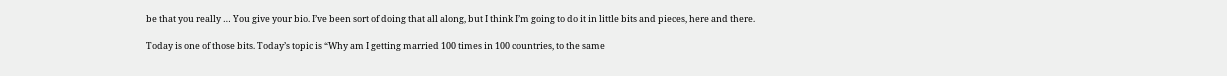be that you really … You give your bio. I’ve been sort of doing that all along, but I think I’m going to do it in little bits and pieces, here and there.

Today is one of those bits. Today’s topic is “Why am I getting married 100 times in 100 countries, to the same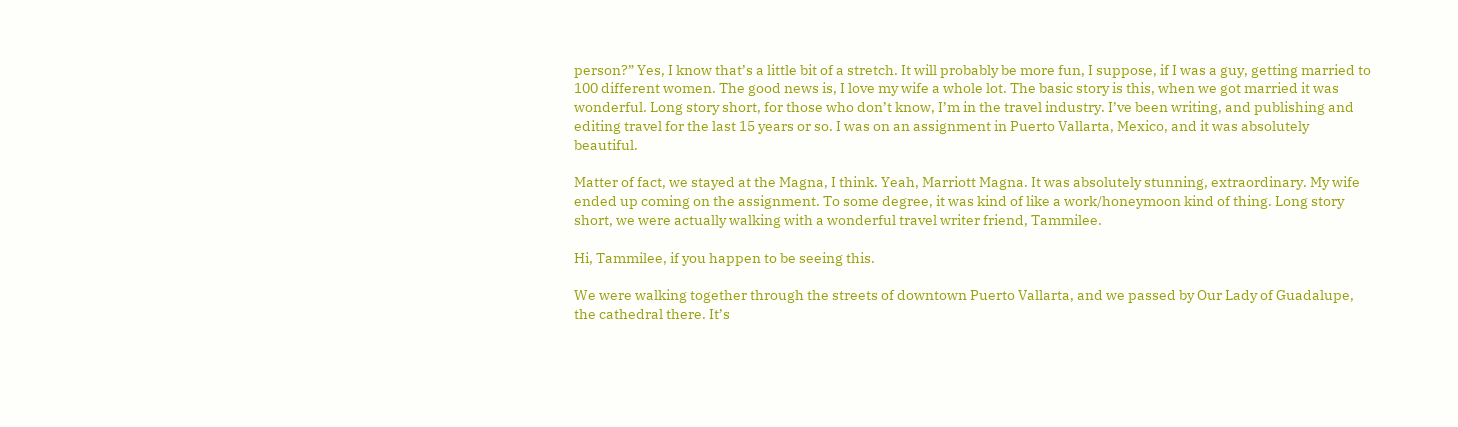person?” Yes, I know that’s a little bit of a stretch. It will probably be more fun, I suppose, if I was a guy, getting married to 100 different women. The good news is, I love my wife a whole lot. The basic story is this, when we got married it was wonderful. Long story short, for those who don’t know, I’m in the travel industry. I’ve been writing, and publishing and editing travel for the last 15 years or so. I was on an assignment in Puerto Vallarta, Mexico, and it was absolutely beautiful.

Matter of fact, we stayed at the Magna, I think. Yeah, Marriott Magna. It was absolutely stunning, extraordinary. My wife ended up coming on the assignment. To some degree, it was kind of like a work/honeymoon kind of thing. Long story short, we were actually walking with a wonderful travel writer friend, Tammilee.

Hi, Tammilee, if you happen to be seeing this.

We were walking together through the streets of downtown Puerto Vallarta, and we passed by Our Lady of Guadalupe, the cathedral there. It’s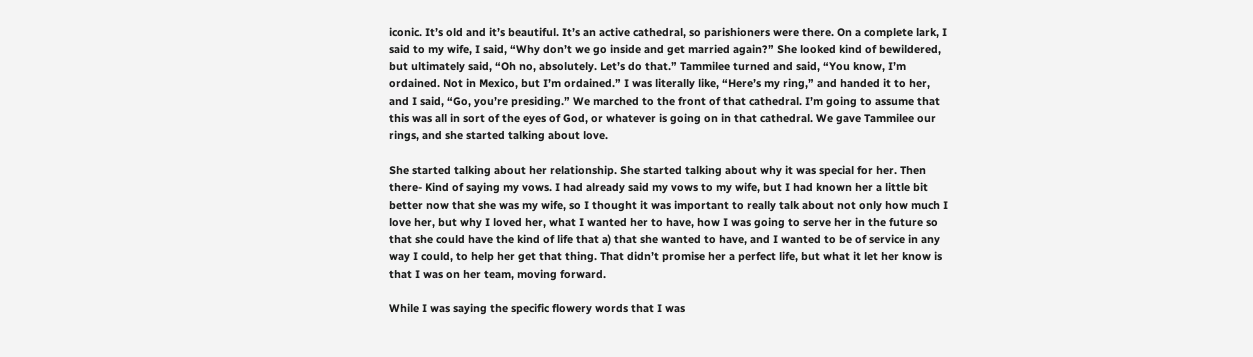iconic. It’s old and it’s beautiful. It’s an active cathedral, so parishioners were there. On a complete lark, I said to my wife, I said, “Why don’t we go inside and get married again?” She looked kind of bewildered, but ultimately said, “Oh no, absolutely. Let’s do that.” Tammilee turned and said, “You know, I’m ordained. Not in Mexico, but I’m ordained.” I was literally like, “Here’s my ring,” and handed it to her, and I said, “Go, you’re presiding.” We marched to the front of that cathedral. I’m going to assume that this was all in sort of the eyes of God, or whatever is going on in that cathedral. We gave Tammilee our rings, and she started talking about love.

She started talking about her relationship. She started talking about why it was special for her. Then there- Kind of saying my vows. I had already said my vows to my wife, but I had known her a little bit better now that she was my wife, so I thought it was important to really talk about not only how much I love her, but why I loved her, what I wanted her to have, how I was going to serve her in the future so that she could have the kind of life that a) that she wanted to have, and I wanted to be of service in any way I could, to help her get that thing. That didn’t promise her a perfect life, but what it let her know is that I was on her team, moving forward.

While I was saying the specific flowery words that I was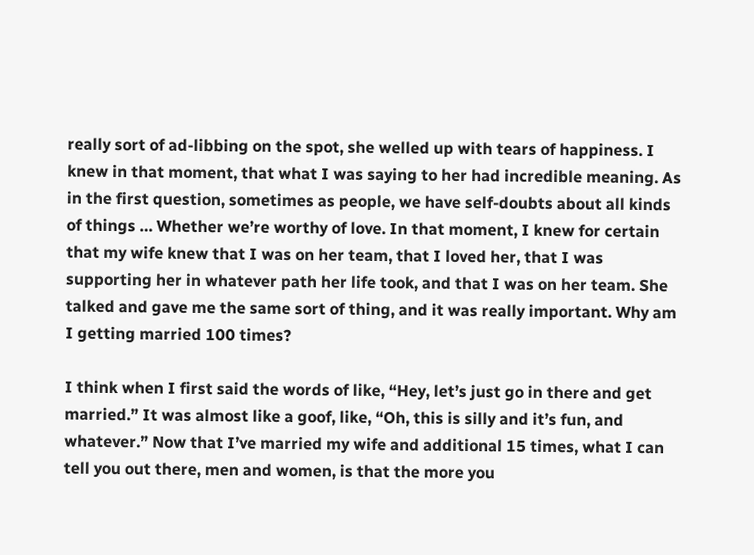really sort of ad-libbing on the spot, she welled up with tears of happiness. I knew in that moment, that what I was saying to her had incredible meaning. As in the first question, sometimes as people, we have self-doubts about all kinds of things … Whether we’re worthy of love. In that moment, I knew for certain that my wife knew that I was on her team, that I loved her, that I was supporting her in whatever path her life took, and that I was on her team. She talked and gave me the same sort of thing, and it was really important. Why am I getting married 100 times?

I think when I first said the words of like, “Hey, let’s just go in there and get married.” It was almost like a goof, like, “Oh, this is silly and it’s fun, and whatever.” Now that I’ve married my wife and additional 15 times, what I can tell you out there, men and women, is that the more you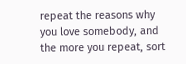repeat the reasons why you love somebody, and the more you repeat, sort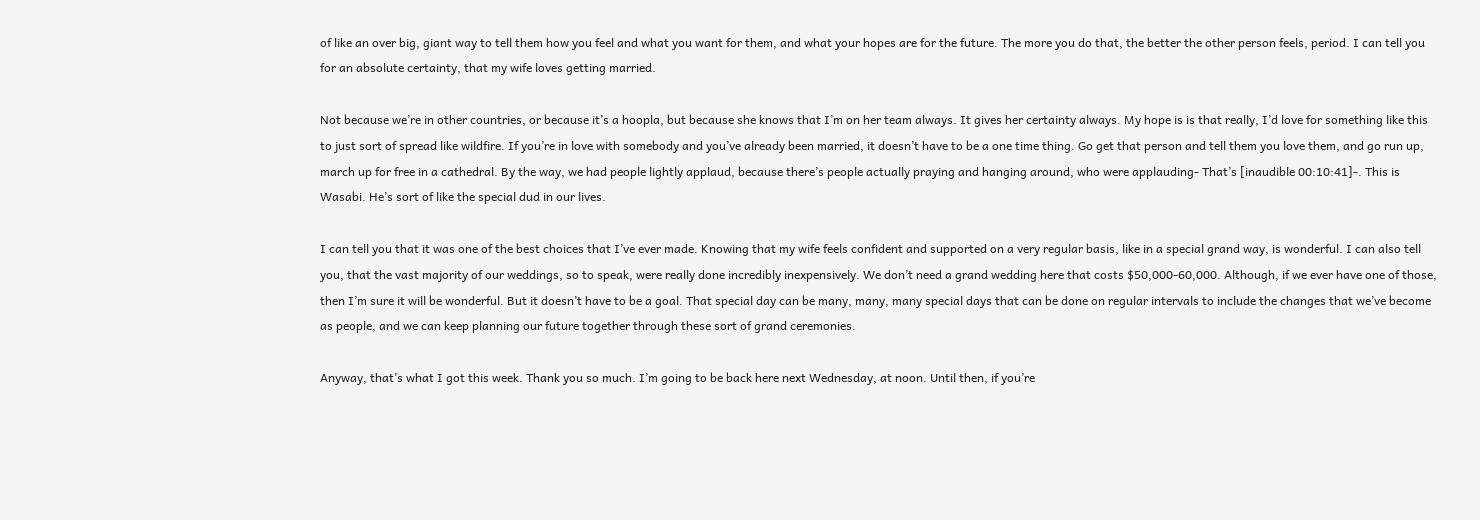of like an over big, giant way to tell them how you feel and what you want for them, and what your hopes are for the future. The more you do that, the better the other person feels, period. I can tell you for an absolute certainty, that my wife loves getting married.

Not because we’re in other countries, or because it’s a hoopla, but because she knows that I’m on her team always. It gives her certainty always. My hope is is that really, I’d love for something like this to just sort of spread like wildfire. If you’re in love with somebody and you’ve already been married, it doesn’t have to be a one time thing. Go get that person and tell them you love them, and go run up, march up for free in a cathedral. By the way, we had people lightly applaud, because there’s people actually praying and hanging around, who were applauding- That’s [inaudible 00:10:41]-. This is Wasabi. He’s sort of like the special dud in our lives.

I can tell you that it was one of the best choices that I’ve ever made. Knowing that my wife feels confident and supported on a very regular basis, like in a special grand way, is wonderful. I can also tell you, that the vast majority of our weddings, so to speak, were really done incredibly inexpensively. We don’t need a grand wedding here that costs $50,000-60,000. Although, if we ever have one of those, then I’m sure it will be wonderful. But it doesn’t have to be a goal. That special day can be many, many, many special days that can be done on regular intervals to include the changes that we’ve become as people, and we can keep planning our future together through these sort of grand ceremonies.

Anyway, that’s what I got this week. Thank you so much. I’m going to be back here next Wednesday, at noon. Until then, if you’re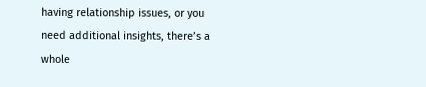having relationship issues, or you need additional insights, there’s a whole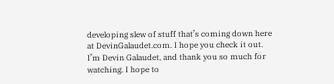developing slew of stuff that’s coming down here at DevinGalaudet.com. I hope you check it out. I’m Devin Galaudet, and thank you so much for watching. I hope to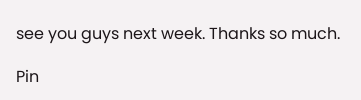see you guys next week. Thanks so much.

Pin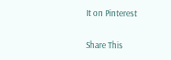It on Pinterest

Share This